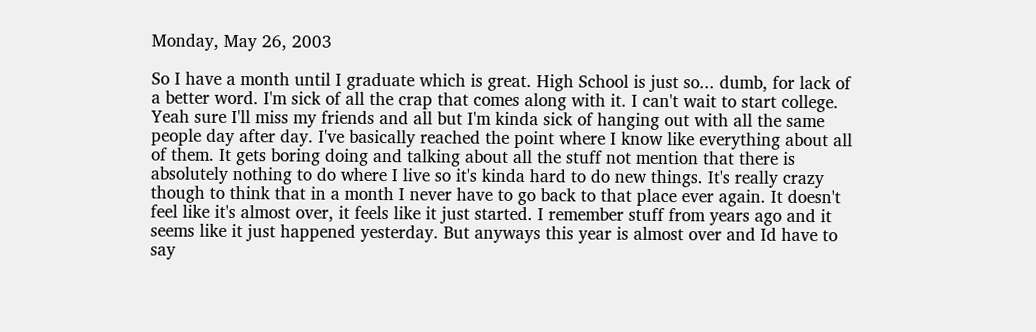Monday, May 26, 2003

So I have a month until I graduate which is great. High School is just so... dumb, for lack of a better word. I'm sick of all the crap that comes along with it. I can't wait to start college. Yeah sure I'll miss my friends and all but I'm kinda sick of hanging out with all the same people day after day. I've basically reached the point where I know like everything about all of them. It gets boring doing and talking about all the stuff not mention that there is absolutely nothing to do where I live so it's kinda hard to do new things. It's really crazy though to think that in a month I never have to go back to that place ever again. It doesn't feel like it's almost over, it feels like it just started. I remember stuff from years ago and it seems like it just happened yesterday. But anyways this year is almost over and Id have to say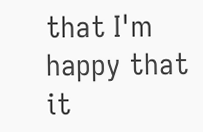that I'm happy that it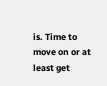is. Time to move on or at least get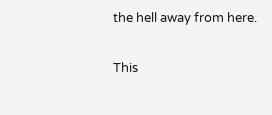the hell away from here.

This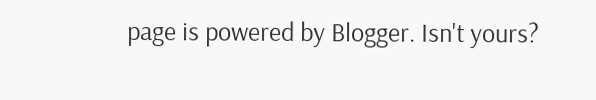page is powered by Blogger. Isn't yours?